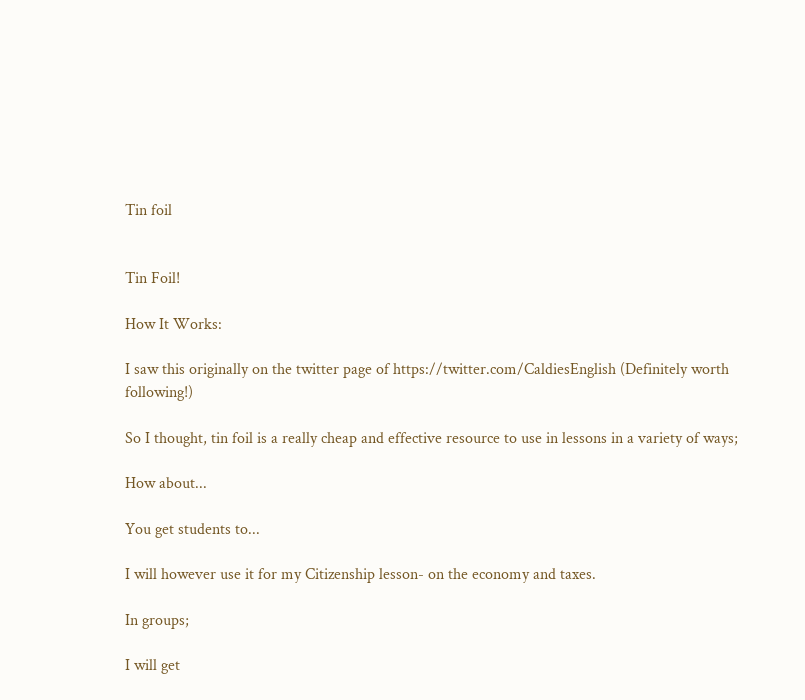Tin foil


Tin Foil!

How It Works:

I saw this originally on the twitter page of https://twitter.com/CaldiesEnglish (Definitely worth following!)

So I thought, tin foil is a really cheap and effective resource to use in lessons in a variety of ways;

How about...

You get students to...

I will however use it for my Citizenship lesson- on the economy and taxes.

In groups;

I will get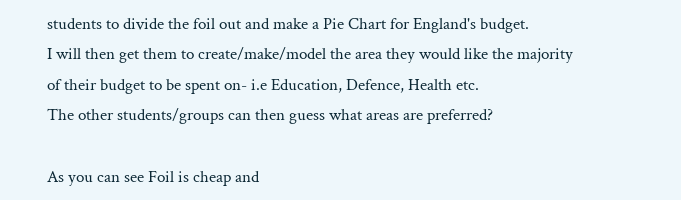students to divide the foil out and make a Pie Chart for England's budget.
I will then get them to create/make/model the area they would like the majority of their budget to be spent on- i.e Education, Defence, Health etc.
The other students/groups can then guess what areas are preferred?

As you can see Foil is cheap and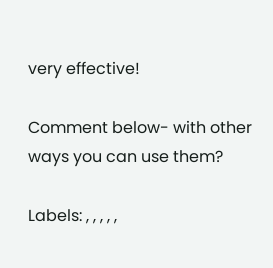very effective!

Comment below- with other ways you can use them?

Labels: , , , , ,